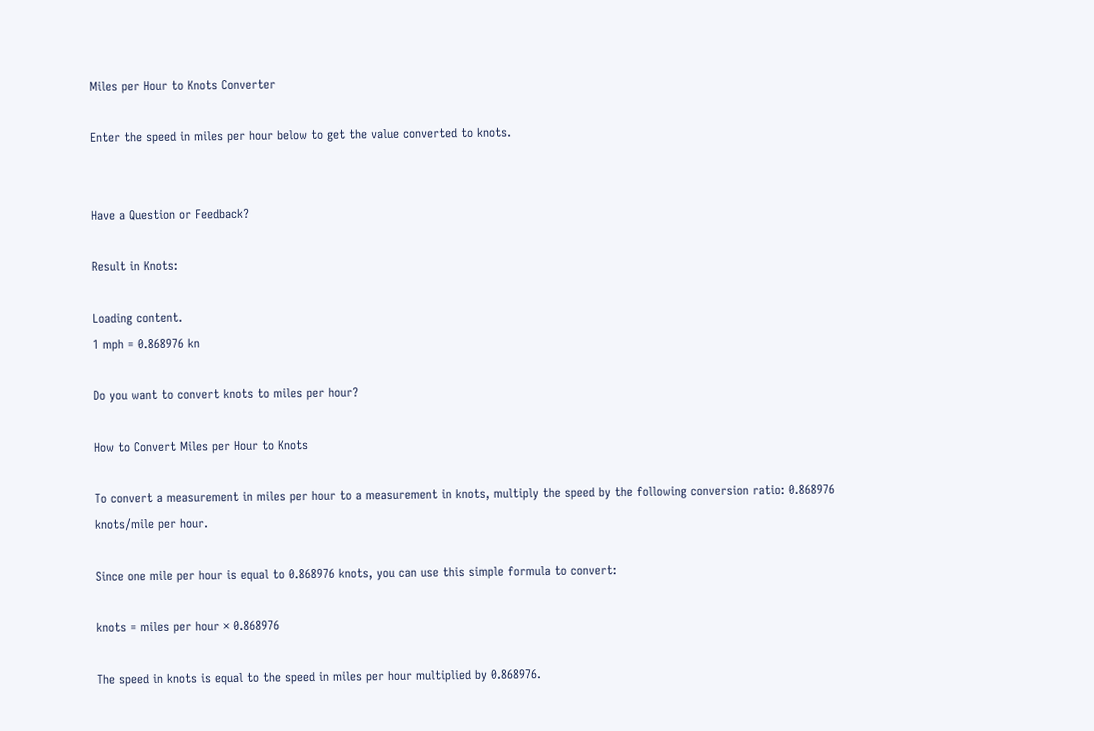Miles per Hour to Knots Converter

Enter the speed in miles per hour below to get the value converted to knots.


Have a Question or Feedback?

Result in Knots:

Loading content.
1 mph = 0.868976 kn

Do you want to convert knots to miles per hour?

How to Convert Miles per Hour to Knots

To convert a measurement in miles per hour to a measurement in knots, multiply the speed by the following conversion ratio: 0.868976 knots/mile per hour.

Since one mile per hour is equal to 0.868976 knots, you can use this simple formula to convert:

knots = miles per hour × 0.868976

The speed in knots is equal to the speed in miles per hour multiplied by 0.868976.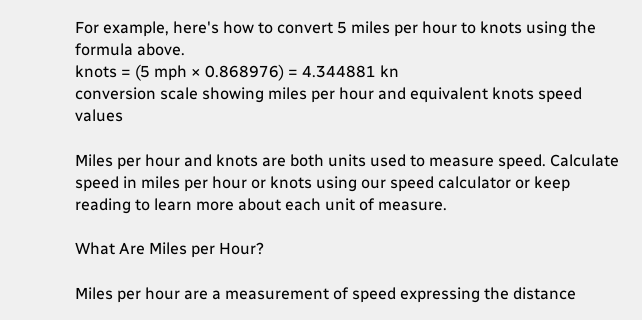For example, here's how to convert 5 miles per hour to knots using the formula above.
knots = (5 mph × 0.868976) = 4.344881 kn
conversion scale showing miles per hour and equivalent knots speed values

Miles per hour and knots are both units used to measure speed. Calculate speed in miles per hour or knots using our speed calculator or keep reading to learn more about each unit of measure.

What Are Miles per Hour?

Miles per hour are a measurement of speed expressing the distance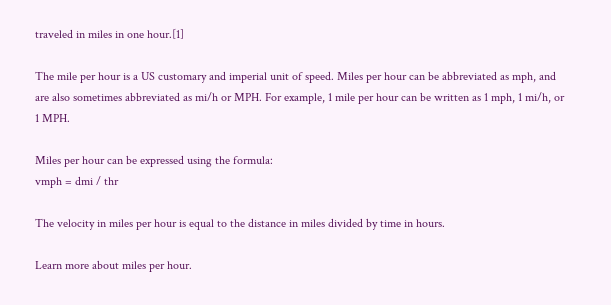traveled in miles in one hour.[1]

The mile per hour is a US customary and imperial unit of speed. Miles per hour can be abbreviated as mph, and are also sometimes abbreviated as mi/h or MPH. For example, 1 mile per hour can be written as 1 mph, 1 mi/h, or 1 MPH.

Miles per hour can be expressed using the formula:
vmph = dmi / thr

The velocity in miles per hour is equal to the distance in miles divided by time in hours.

Learn more about miles per hour.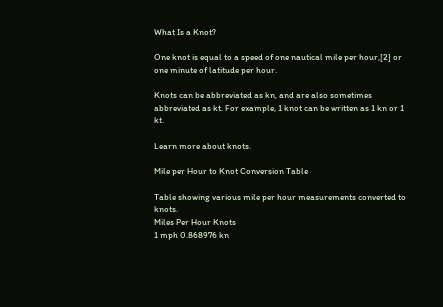What Is a Knot?

One knot is equal to a speed of one nautical mile per hour,[2] or one minute of latitude per hour.

Knots can be abbreviated as kn, and are also sometimes abbreviated as kt. For example, 1 knot can be written as 1 kn or 1 kt.

Learn more about knots.

Mile per Hour to Knot Conversion Table

Table showing various mile per hour measurements converted to knots.
Miles Per Hour Knots
1 mph 0.868976 kn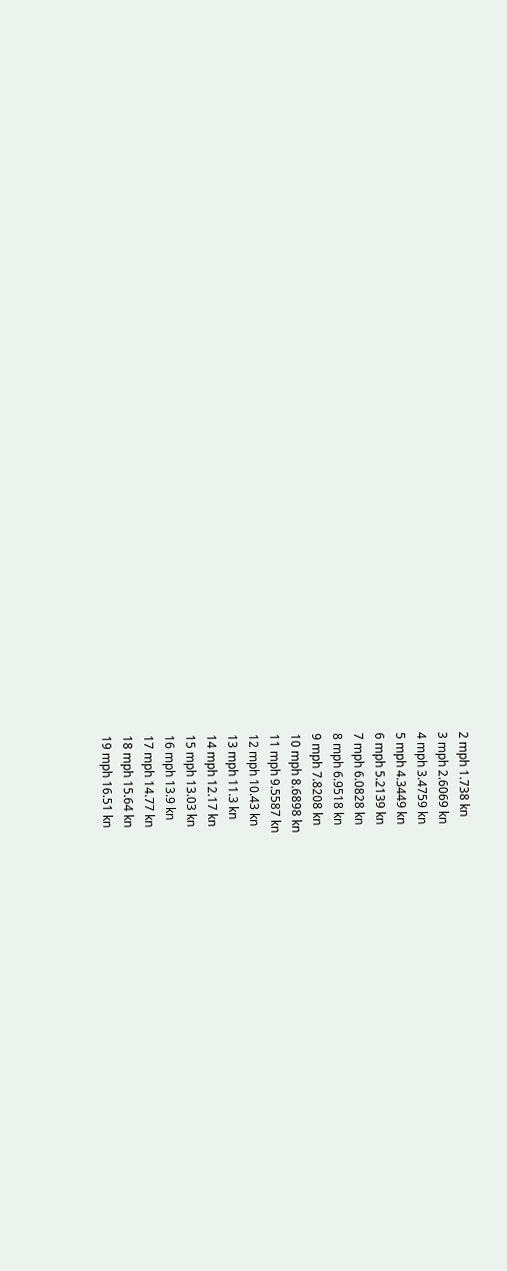2 mph 1.738 kn
3 mph 2.6069 kn
4 mph 3.4759 kn
5 mph 4.3449 kn
6 mph 5.2139 kn
7 mph 6.0828 kn
8 mph 6.9518 kn
9 mph 7.8208 kn
10 mph 8.6898 kn
11 mph 9.5587 kn
12 mph 10.43 kn
13 mph 11.3 kn
14 mph 12.17 kn
15 mph 13.03 kn
16 mph 13.9 kn
17 mph 14.77 kn
18 mph 15.64 kn
19 mph 16.51 kn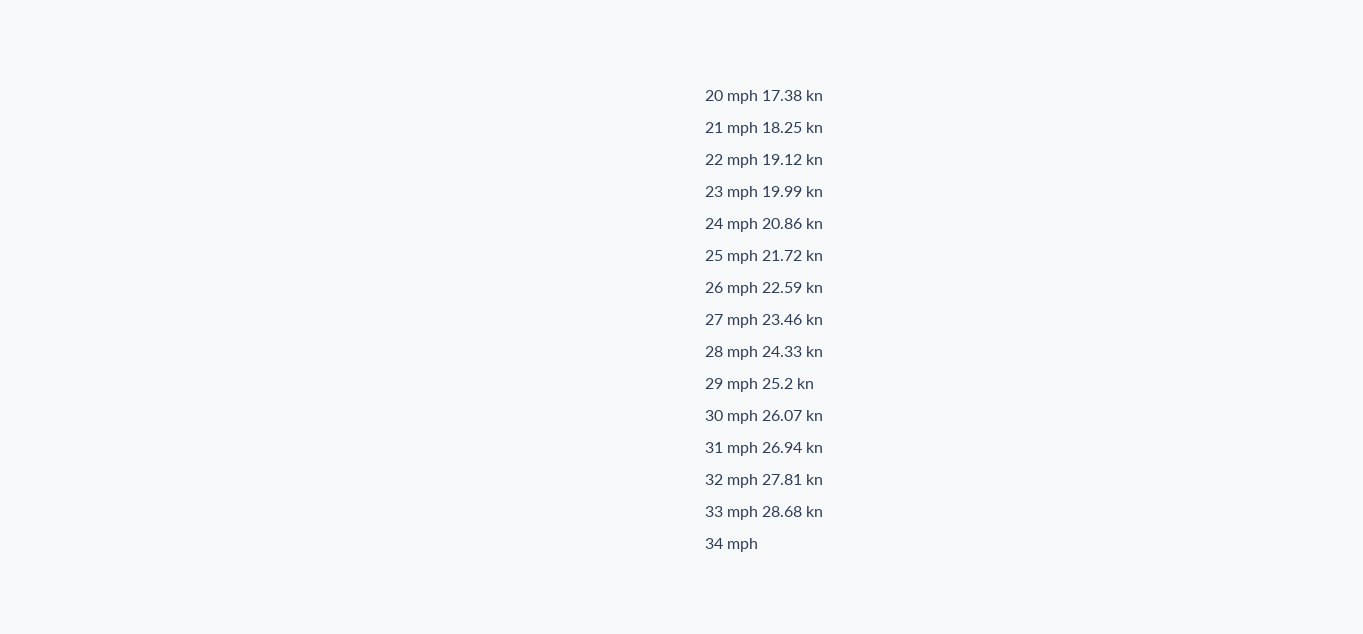20 mph 17.38 kn
21 mph 18.25 kn
22 mph 19.12 kn
23 mph 19.99 kn
24 mph 20.86 kn
25 mph 21.72 kn
26 mph 22.59 kn
27 mph 23.46 kn
28 mph 24.33 kn
29 mph 25.2 kn
30 mph 26.07 kn
31 mph 26.94 kn
32 mph 27.81 kn
33 mph 28.68 kn
34 mph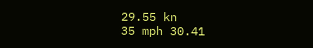29.55 kn
35 mph 30.41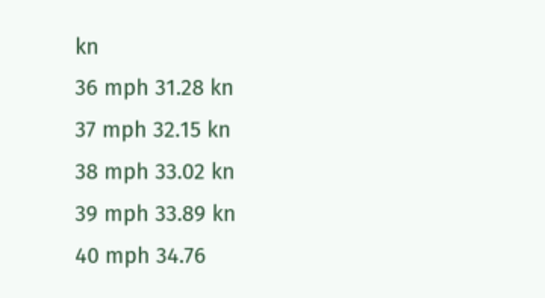kn
36 mph 31.28 kn
37 mph 32.15 kn
38 mph 33.02 kn
39 mph 33.89 kn
40 mph 34.76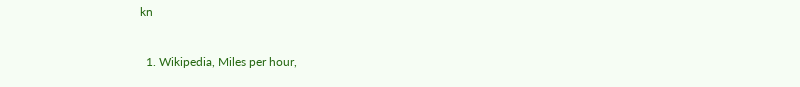kn


  1. Wikipedia, Miles per hour,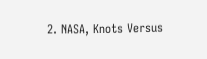2. NASA, Knots Versus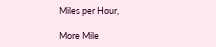Miles per Hour,

More Mile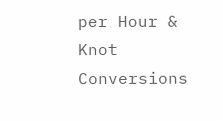per Hour & Knot Conversions